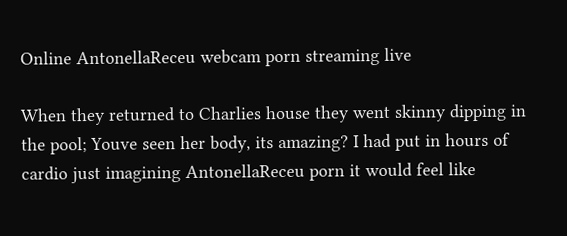Online AntonellaReceu webcam porn streaming live

When they returned to Charlies house they went skinny dipping in the pool; Youve seen her body, its amazing? I had put in hours of cardio just imagining AntonellaReceu porn it would feel like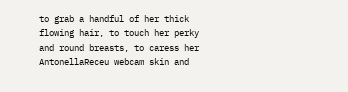to grab a handful of her thick flowing hair, to touch her perky and round breasts, to caress her AntonellaReceu webcam skin and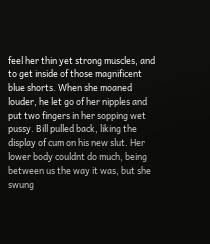feel her thin yet strong muscles, and to get inside of those magnificent blue shorts. When she moaned louder, he let go of her nipples and put two fingers in her sopping wet pussy. Bill pulled back, liking the display of cum on his new slut. Her lower body couldnt do much, being between us the way it was, but she swung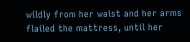wildly from her waist and her arms flailed the mattress, until her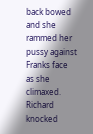back bowed and she rammed her pussy against Franks face as she climaxed. Richard knocked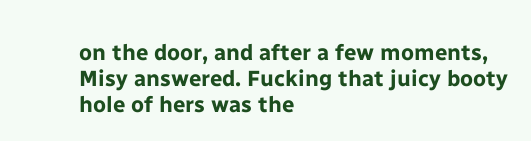on the door, and after a few moments, Misy answered. Fucking that juicy booty hole of hers was the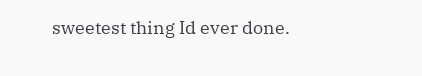sweetest thing Id ever done.